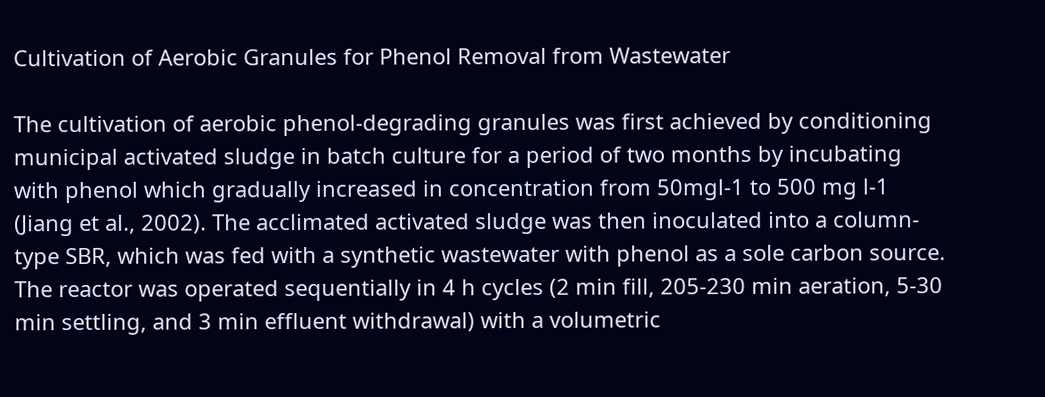Cultivation of Aerobic Granules for Phenol Removal from Wastewater

The cultivation of aerobic phenol-degrading granules was first achieved by conditioning municipal activated sludge in batch culture for a period of two months by incubating with phenol which gradually increased in concentration from 50mgl-1 to 500 mg l-1 (Jiang et al., 2002). The acclimated activated sludge was then inoculated into a column-type SBR, which was fed with a synthetic wastewater with phenol as a sole carbon source. The reactor was operated sequentially in 4 h cycles (2 min fill, 205-230 min aeration, 5-30 min settling, and 3 min effluent withdrawal) with a volumetric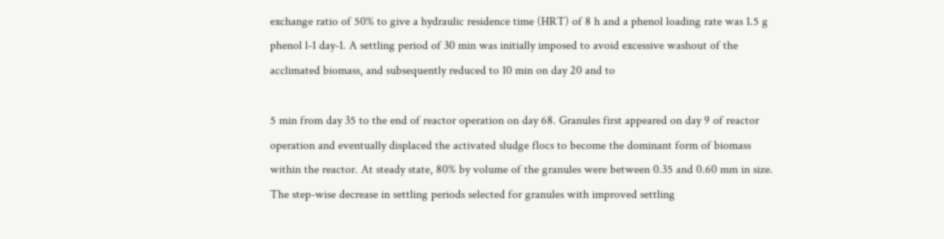exchange ratio of 50% to give a hydraulic residence time (HRT) of 8 h and a phenol loading rate was 1.5 g phenol l-1 day-1. A settling period of 30 min was initially imposed to avoid excessive washout of the acclimated biomass, and subsequently reduced to 10 min on day 20 and to

5 min from day 35 to the end of reactor operation on day 68. Granules first appeared on day 9 of reactor operation and eventually displaced the activated sludge flocs to become the dominant form of biomass within the reactor. At steady state, 80% by volume of the granules were between 0.35 and 0.60 mm in size. The step-wise decrease in settling periods selected for granules with improved settling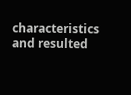characteristics and resulted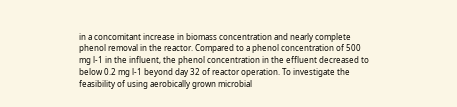in a concomitant increase in biomass concentration and nearly complete phenol removal in the reactor. Compared to a phenol concentration of 500 mg l-1 in the influent, the phenol concentration in the effluent decreased to below 0.2 mg l-1 beyond day 32 of reactor operation. To investigate the feasibility of using aerobically grown microbial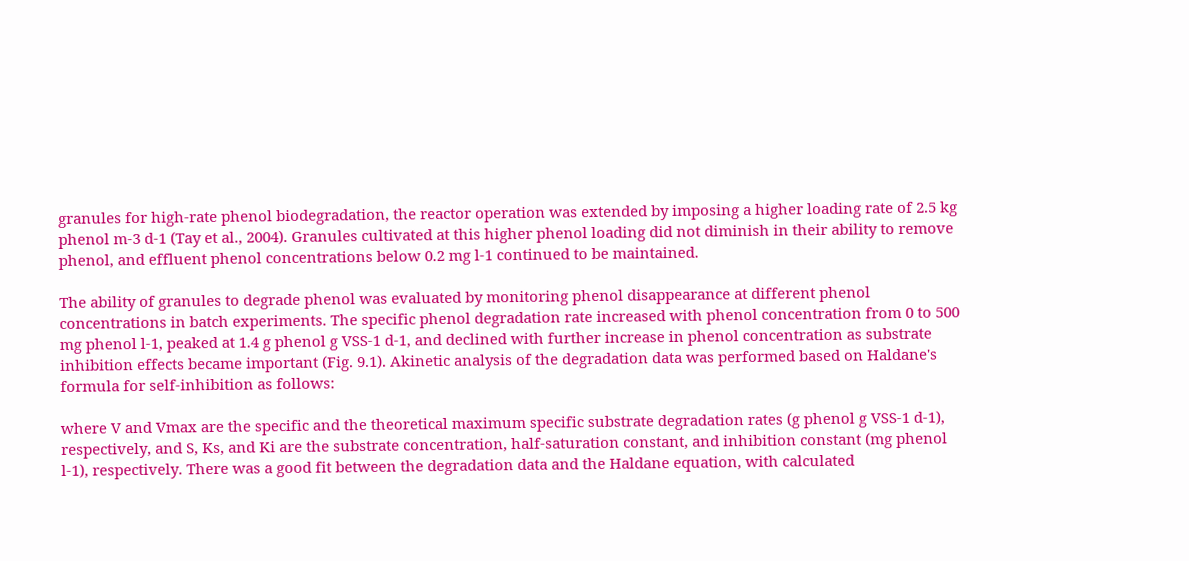granules for high-rate phenol biodegradation, the reactor operation was extended by imposing a higher loading rate of 2.5 kg phenol m-3 d-1 (Tay et al., 2004). Granules cultivated at this higher phenol loading did not diminish in their ability to remove phenol, and effluent phenol concentrations below 0.2 mg l-1 continued to be maintained.

The ability of granules to degrade phenol was evaluated by monitoring phenol disappearance at different phenol concentrations in batch experiments. The specific phenol degradation rate increased with phenol concentration from 0 to 500 mg phenol l-1, peaked at 1.4 g phenol g VSS-1 d-1, and declined with further increase in phenol concentration as substrate inhibition effects became important (Fig. 9.1). Akinetic analysis of the degradation data was performed based on Haldane's formula for self-inhibition as follows:

where V and Vmax are the specific and the theoretical maximum specific substrate degradation rates (g phenol g VSS-1 d-1), respectively, and S, Ks, and Ki are the substrate concentration, half-saturation constant, and inhibition constant (mg phenol l-1), respectively. There was a good fit between the degradation data and the Haldane equation, with calculated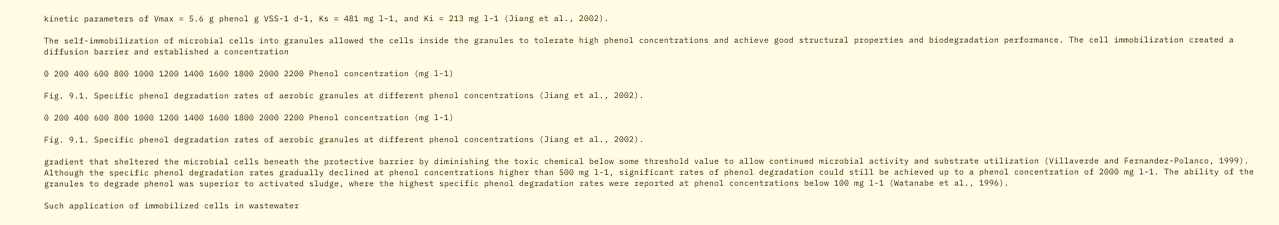kinetic parameters of Vmax = 5.6 g phenol g VSS-1 d-1, Ks = 481 mg l-1, and Ki = 213 mg l-1 (Jiang et al., 2002).

The self-immobilization of microbial cells into granules allowed the cells inside the granules to tolerate high phenol concentrations and achieve good structural properties and biodegradation performance. The cell immobilization created a diffusion barrier and established a concentration

0 200 400 600 800 1000 1200 1400 1600 1800 2000 2200 Phenol concentration (mg l-1)

Fig. 9.1. Specific phenol degradation rates of aerobic granules at different phenol concentrations (Jiang et al., 2002).

0 200 400 600 800 1000 1200 1400 1600 1800 2000 2200 Phenol concentration (mg l-1)

Fig. 9.1. Specific phenol degradation rates of aerobic granules at different phenol concentrations (Jiang et al., 2002).

gradient that sheltered the microbial cells beneath the protective barrier by diminishing the toxic chemical below some threshold value to allow continued microbial activity and substrate utilization (Villaverde and Fernandez-Polanco, 1999). Although the specific phenol degradation rates gradually declined at phenol concentrations higher than 500 mg l-1, significant rates of phenol degradation could still be achieved up to a phenol concentration of 2000 mg l-1. The ability of the granules to degrade phenol was superior to activated sludge, where the highest specific phenol degradation rates were reported at phenol concentrations below 100 mg l-1 (Watanabe et al., 1996).

Such application of immobilized cells in wastewater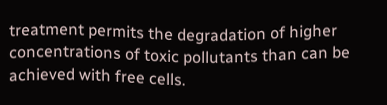treatment permits the degradation of higher concentrations of toxic pollutants than can be achieved with free cells.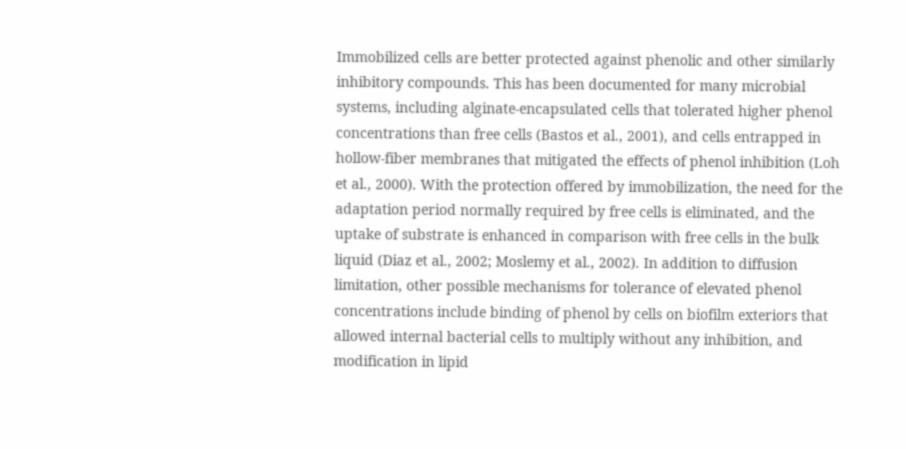Immobilized cells are better protected against phenolic and other similarly inhibitory compounds. This has been documented for many microbial systems, including alginate-encapsulated cells that tolerated higher phenol concentrations than free cells (Bastos et al., 2001), and cells entrapped in hollow-fiber membranes that mitigated the effects of phenol inhibition (Loh et al., 2000). With the protection offered by immobilization, the need for the adaptation period normally required by free cells is eliminated, and the uptake of substrate is enhanced in comparison with free cells in the bulk liquid (Diaz et al., 2002; Moslemy et al., 2002). In addition to diffusion limitation, other possible mechanisms for tolerance of elevated phenol concentrations include binding of phenol by cells on biofilm exteriors that allowed internal bacterial cells to multiply without any inhibition, and modification in lipid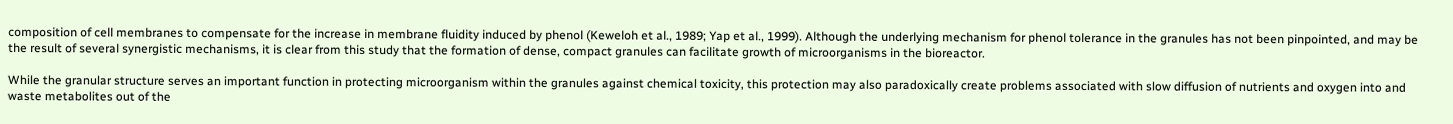composition of cell membranes to compensate for the increase in membrane fluidity induced by phenol (Keweloh et al., 1989; Yap et al., 1999). Although the underlying mechanism for phenol tolerance in the granules has not been pinpointed, and may be the result of several synergistic mechanisms, it is clear from this study that the formation of dense, compact granules can facilitate growth of microorganisms in the bioreactor.

While the granular structure serves an important function in protecting microorganism within the granules against chemical toxicity, this protection may also paradoxically create problems associated with slow diffusion of nutrients and oxygen into and waste metabolites out of the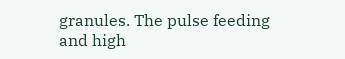granules. The pulse feeding and high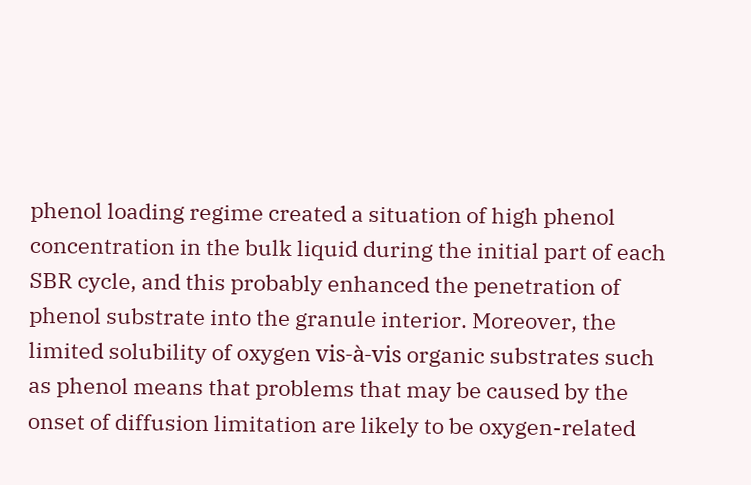phenol loading regime created a situation of high phenol concentration in the bulk liquid during the initial part of each SBR cycle, and this probably enhanced the penetration of phenol substrate into the granule interior. Moreover, the limited solubility of oxygen vis-à-vis organic substrates such as phenol means that problems that may be caused by the onset of diffusion limitation are likely to be oxygen-related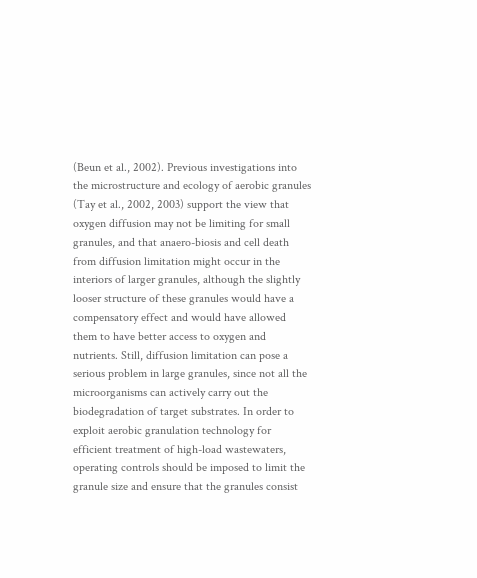(Beun et al., 2002). Previous investigations into the microstructure and ecology of aerobic granules (Tay et al., 2002, 2003) support the view that oxygen diffusion may not be limiting for small granules, and that anaero-biosis and cell death from diffusion limitation might occur in the interiors of larger granules, although the slightly looser structure of these granules would have a compensatory effect and would have allowed them to have better access to oxygen and nutrients. Still, diffusion limitation can pose a serious problem in large granules, since not all the microorganisms can actively carry out the biodegradation of target substrates. In order to exploit aerobic granulation technology for efficient treatment of high-load wastewaters, operating controls should be imposed to limit the granule size and ensure that the granules consist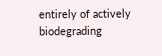entirely of actively biodegrading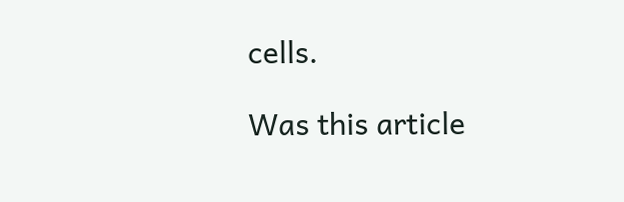cells.

Was this article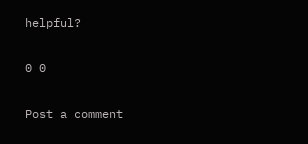helpful?

0 0

Post a comment